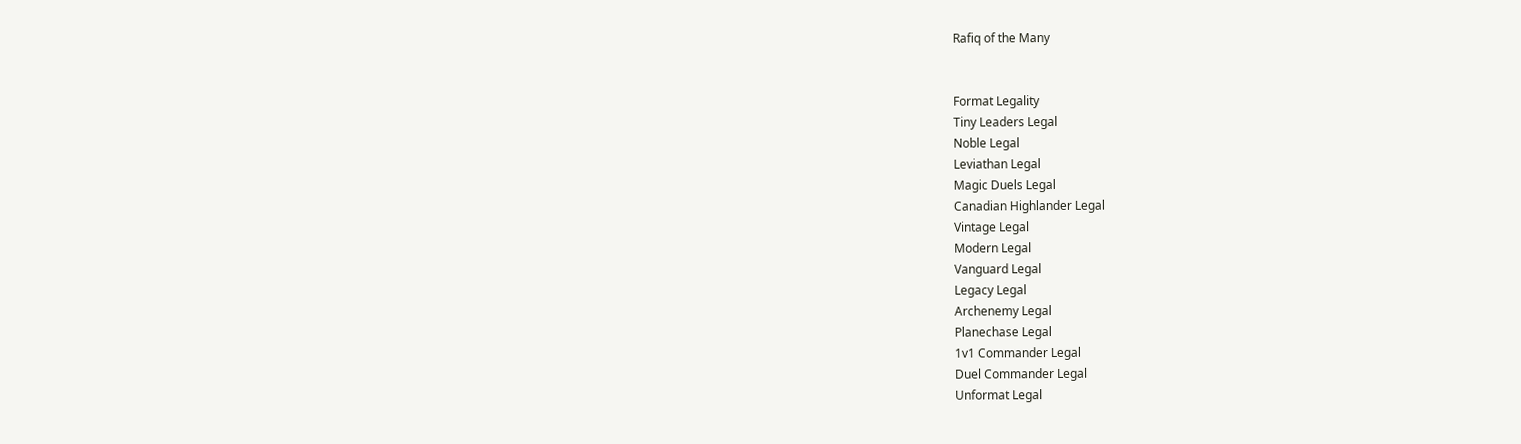Rafiq of the Many


Format Legality
Tiny Leaders Legal
Noble Legal
Leviathan Legal
Magic Duels Legal
Canadian Highlander Legal
Vintage Legal
Modern Legal
Vanguard Legal
Legacy Legal
Archenemy Legal
Planechase Legal
1v1 Commander Legal
Duel Commander Legal
Unformat Legal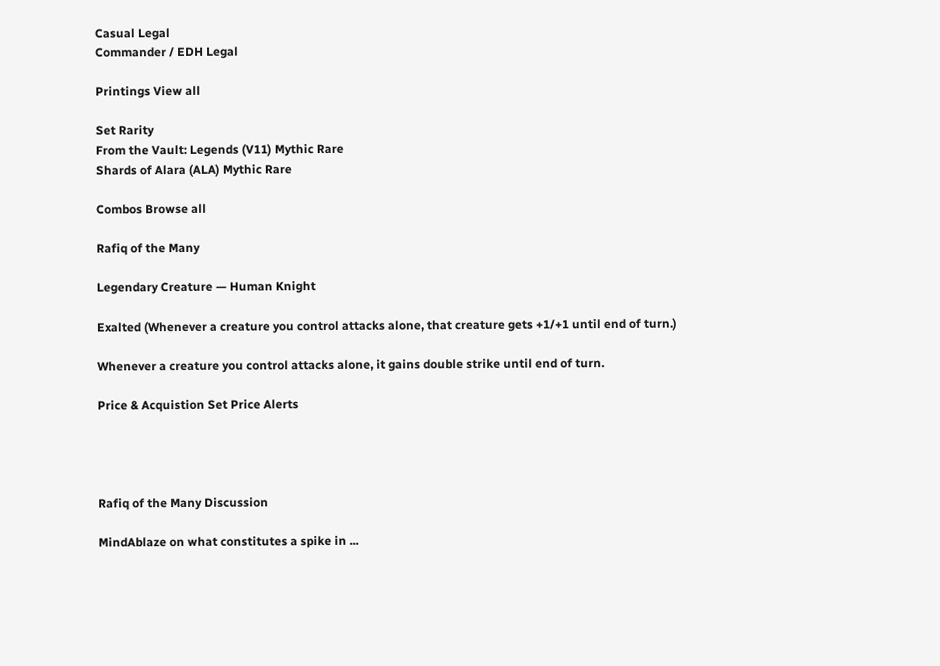Casual Legal
Commander / EDH Legal

Printings View all

Set Rarity
From the Vault: Legends (V11) Mythic Rare
Shards of Alara (ALA) Mythic Rare

Combos Browse all

Rafiq of the Many

Legendary Creature — Human Knight

Exalted (Whenever a creature you control attacks alone, that creature gets +1/+1 until end of turn.)

Whenever a creature you control attacks alone, it gains double strike until end of turn.

Price & Acquistion Set Price Alerts




Rafiq of the Many Discussion

MindAblaze on what constitutes a spike in ...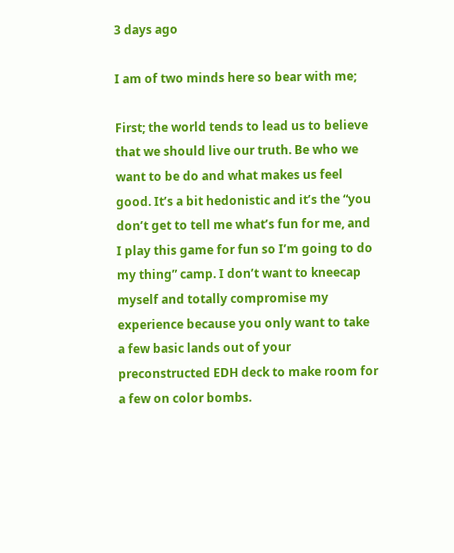3 days ago

I am of two minds here so bear with me;

First; the world tends to lead us to believe that we should live our truth. Be who we want to be do and what makes us feel good. It’s a bit hedonistic and it’s the “you don’t get to tell me what’s fun for me, and I play this game for fun so I’m going to do my thing” camp. I don’t want to kneecap myself and totally compromise my experience because you only want to take a few basic lands out of your preconstructed EDH deck to make room for a few on color bombs.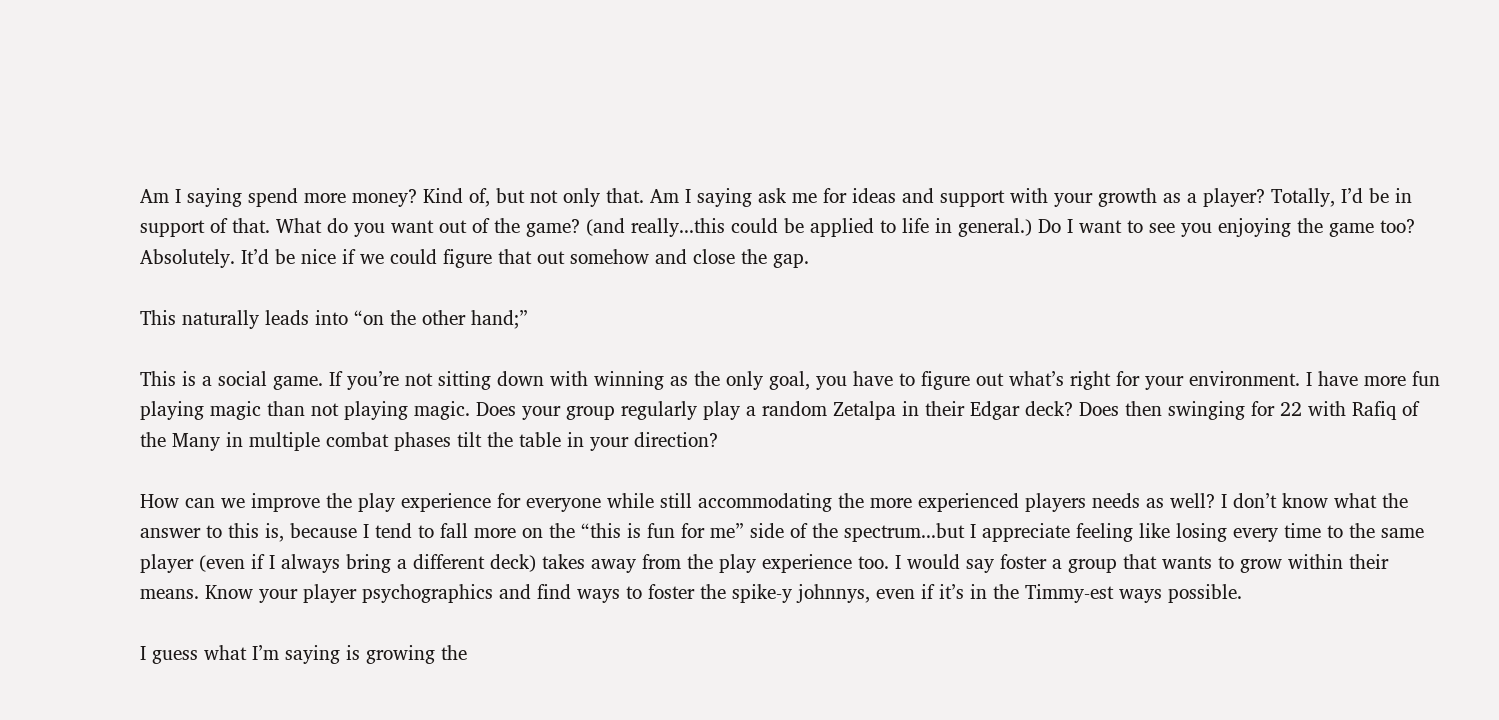Am I saying spend more money? Kind of, but not only that. Am I saying ask me for ideas and support with your growth as a player? Totally, I’d be in support of that. What do you want out of the game? (and really...this could be applied to life in general.) Do I want to see you enjoying the game too? Absolutely. It’d be nice if we could figure that out somehow and close the gap.

This naturally leads into “on the other hand;”

This is a social game. If you’re not sitting down with winning as the only goal, you have to figure out what’s right for your environment. I have more fun playing magic than not playing magic. Does your group regularly play a random Zetalpa in their Edgar deck? Does then swinging for 22 with Rafiq of the Many in multiple combat phases tilt the table in your direction?

How can we improve the play experience for everyone while still accommodating the more experienced players needs as well? I don’t know what the answer to this is, because I tend to fall more on the “this is fun for me” side of the spectrum...but I appreciate feeling like losing every time to the same player (even if I always bring a different deck) takes away from the play experience too. I would say foster a group that wants to grow within their means. Know your player psychographics and find ways to foster the spike-y johnnys, even if it’s in the Timmy-est ways possible.

I guess what I’m saying is growing the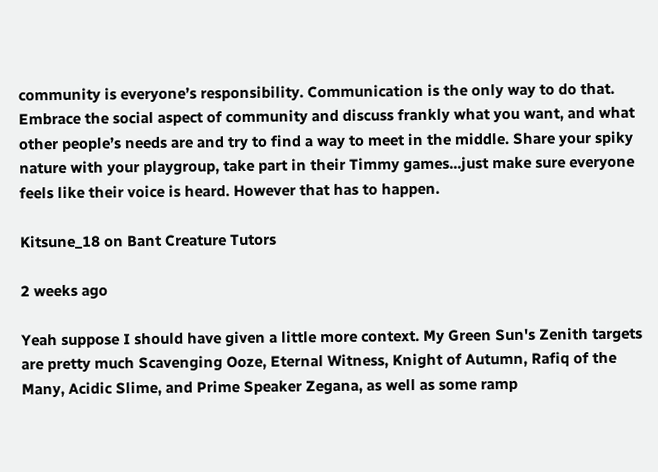community is everyone’s responsibility. Communication is the only way to do that. Embrace the social aspect of community and discuss frankly what you want, and what other people’s needs are and try to find a way to meet in the middle. Share your spiky nature with your playgroup, take part in their Timmy games...just make sure everyone feels like their voice is heard. However that has to happen.

Kitsune_18 on Bant Creature Tutors

2 weeks ago

Yeah suppose I should have given a little more context. My Green Sun's Zenith targets are pretty much Scavenging Ooze, Eternal Witness, Knight of Autumn, Rafiq of the Many, Acidic Slime, and Prime Speaker Zegana, as well as some ramp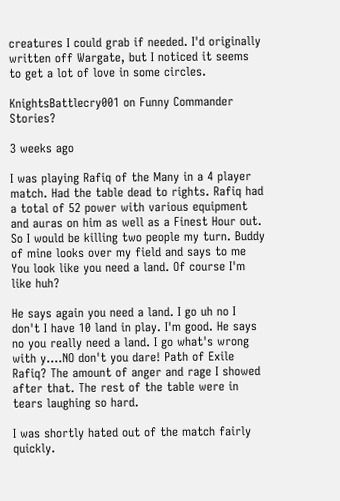creatures I could grab if needed. I'd originally written off Wargate, but I noticed it seems to get a lot of love in some circles.

KnightsBattlecry001 on Funny Commander Stories?

3 weeks ago

I was playing Rafiq of the Many in a 4 player match. Had the table dead to rights. Rafiq had a total of 52 power with various equipment and auras on him as well as a Finest Hour out. So I would be killing two people my turn. Buddy of mine looks over my field and says to me You look like you need a land. Of course I'm like huh?

He says again you need a land. I go uh no I don't I have 10 land in play. I'm good. He says no you really need a land. I go what's wrong with y....NO don't you dare! Path of Exile Rafiq? The amount of anger and rage I showed after that. The rest of the table were in tears laughing so hard.

I was shortly hated out of the match fairly quickly.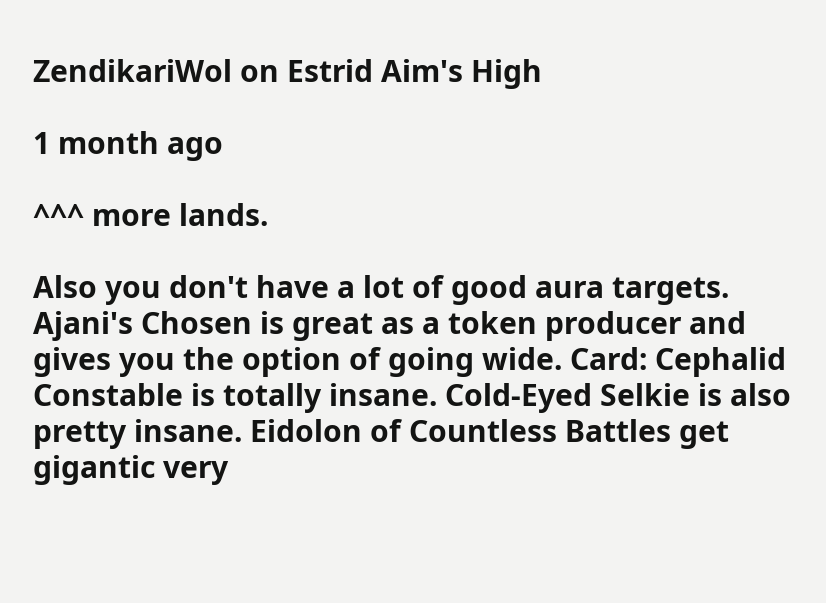ZendikariWol on Estrid Aim's High

1 month ago

^^^ more lands.

Also you don't have a lot of good aura targets. Ajani's Chosen is great as a token producer and gives you the option of going wide. Card: Cephalid Constable is totally insane. Cold-Eyed Selkie is also pretty insane. Eidolon of Countless Battles get gigantic very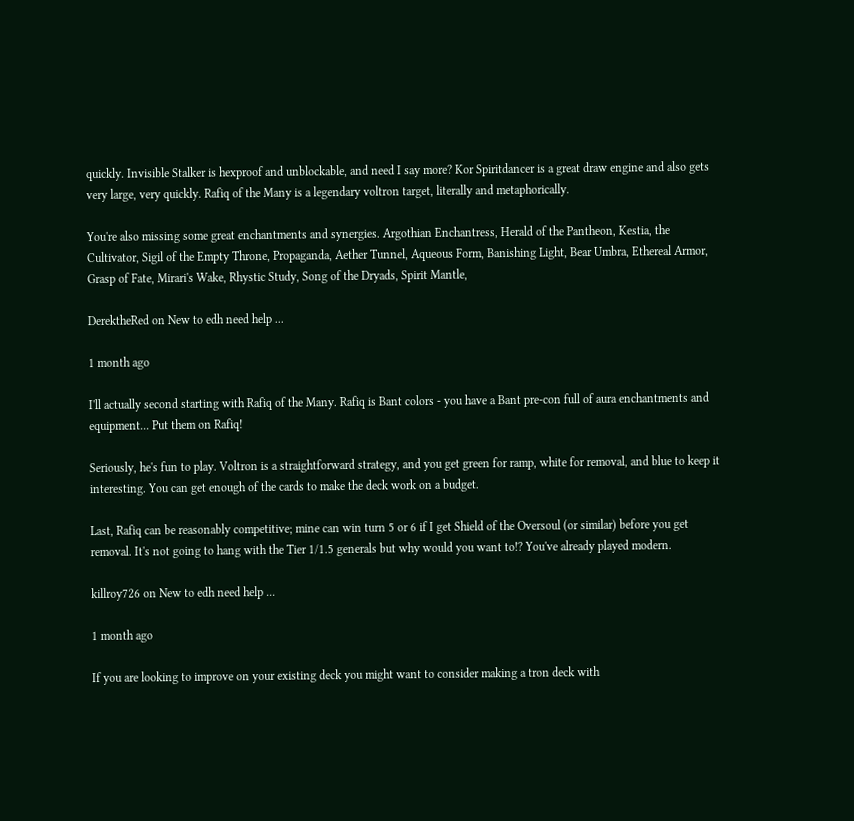quickly. Invisible Stalker is hexproof and unblockable, and need I say more? Kor Spiritdancer is a great draw engine and also gets very large, very quickly. Rafiq of the Many is a legendary voltron target, literally and metaphorically.

You're also missing some great enchantments and synergies. Argothian Enchantress, Herald of the Pantheon, Kestia, the Cultivator, Sigil of the Empty Throne, Propaganda, Aether Tunnel, Aqueous Form, Banishing Light, Bear Umbra, Ethereal Armor, Grasp of Fate, Mirari's Wake, Rhystic Study, Song of the Dryads, Spirit Mantle,

DerektheRed on New to edh need help ...

1 month ago

I'll actually second starting with Rafiq of the Many. Rafiq is Bant colors - you have a Bant pre-con full of aura enchantments and equipment... Put them on Rafiq!

Seriously, he's fun to play. Voltron is a straightforward strategy, and you get green for ramp, white for removal, and blue to keep it interesting. You can get enough of the cards to make the deck work on a budget.

Last, Rafiq can be reasonably competitive; mine can win turn 5 or 6 if I get Shield of the Oversoul (or similar) before you get removal. It's not going to hang with the Tier 1/1.5 generals but why would you want to!? You've already played modern.

killroy726 on New to edh need help ...

1 month ago

If you are looking to improve on your existing deck you might want to consider making a tron deck with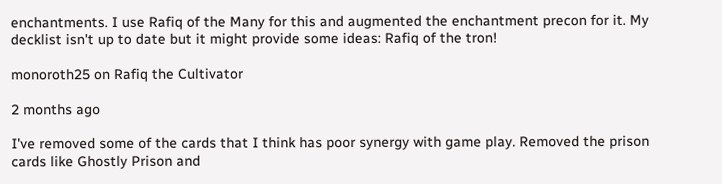enchantments. I use Rafiq of the Many for this and augmented the enchantment precon for it. My decklist isn't up to date but it might provide some ideas: Rafiq of the tron!

monoroth25 on Rafiq the Cultivator

2 months ago

I've removed some of the cards that I think has poor synergy with game play. Removed the prison cards like Ghostly Prison and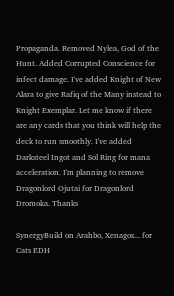Propaganda. Removed Nylea, God of the Hunt. Added Corrupted Conscience for infect damage. I've added Knight of New Alara to give Rafiq of the Many instead to Knight Exemplar. Let me know if there are any cards that you think will help the deck to run smoothly. I've added Darksteel Ingot and Sol Ring for mana acceleration. I'm planning to remove Dragonlord Ojutai for Dragonlord Dromoka. Thanks

SynergyBuild on Arahbo, Xenagos... for Cats EDH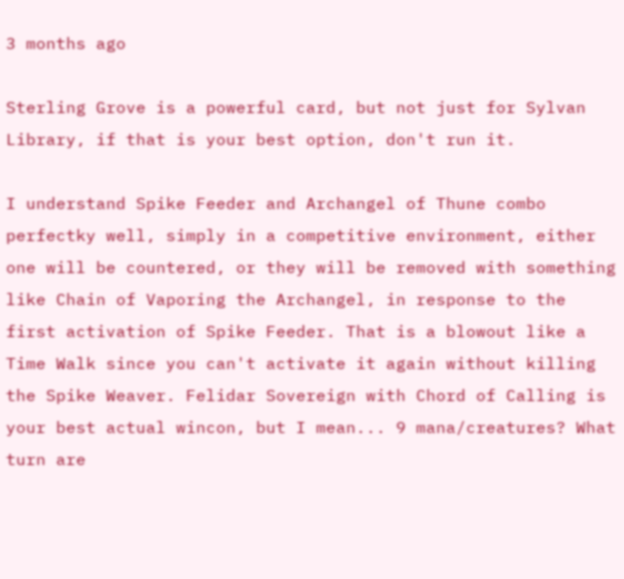3 months ago

Sterling Grove is a powerful card, but not just for Sylvan Library, if that is your best option, don't run it.

I understand Spike Feeder and Archangel of Thune combo perfectky well, simply in a competitive environment, either one will be countered, or they will be removed with something like Chain of Vaporing the Archangel, in response to the first activation of Spike Feeder. That is a blowout like a Time Walk since you can't activate it again without killing the Spike Weaver. Felidar Sovereign with Chord of Calling is your best actual wincon, but I mean... 9 mana/creatures? What turn are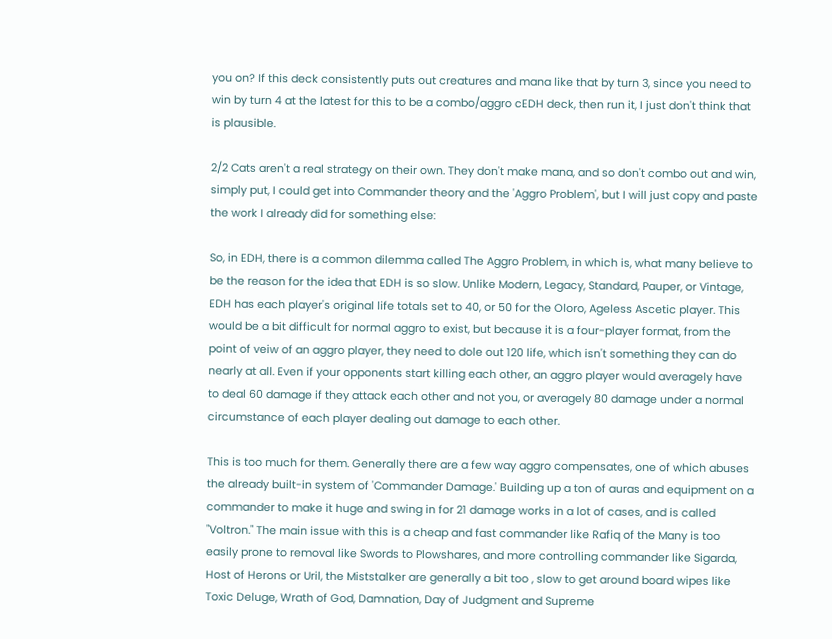you on? If this deck consistently puts out creatures and mana like that by turn 3, since you need to win by turn 4 at the latest for this to be a combo/aggro cEDH deck, then run it, I just don't think that is plausible.

2/2 Cats aren't a real strategy on their own. They don't make mana, and so don't combo out and win, simply put, I could get into Commander theory and the 'Aggro Problem', but I will just copy and paste the work I already did for something else:

So, in EDH, there is a common dilemma called The Aggro Problem, in which is, what many believe to be the reason for the idea that EDH is so slow. Unlike Modern, Legacy, Standard, Pauper, or Vintage, EDH has each player's original life totals set to 40, or 50 for the Oloro, Ageless Ascetic player. This would be a bit difficult for normal aggro to exist, but because it is a four-player format, from the point of veiw of an aggro player, they need to dole out 120 life, which isn't something they can do nearly at all. Even if your opponents start killing each other, an aggro player would averagely have to deal 60 damage if they attack each other and not you, or averagely 80 damage under a normal circumstance of each player dealing out damage to each other.

This is too much for them. Generally there are a few way aggro compensates, one of which abuses the already built-in system of 'Commander Damage.' Building up a ton of auras and equipment on a commander to make it huge and swing in for 21 damage works in a lot of cases, and is called "Voltron." The main issue with this is a cheap and fast commander like Rafiq of the Many is too easily prone to removal like Swords to Plowshares, and more controlling commander like Sigarda, Host of Herons or Uril, the Miststalker are generally a bit too , slow to get around board wipes like Toxic Deluge, Wrath of God, Damnation, Day of Judgment and Supreme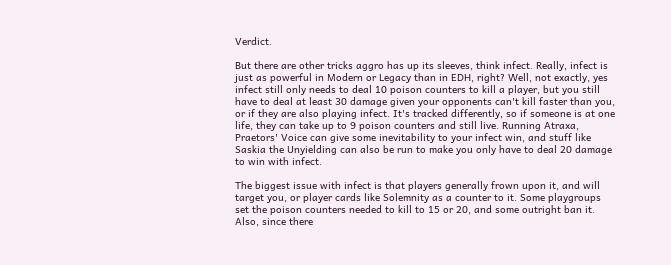Verdict.

But there are other tricks aggro has up its sleeves, think infect. Really, infect is just as powerful in Modern or Legacy than in EDH, right? Well, not exactly, yes infect still only needs to deal 10 poison counters to kill a player, but you still have to deal at least 30 damage given your opponents can't kill faster than you, or if they are also playing infect. It's tracked differently, so if someone is at one life, they can take up to 9 poison counters and still live. Running Atraxa, Praetors' Voice can give some inevitability to your infect win, and stuff like Saskia the Unyielding can also be run to make you only have to deal 20 damage to win with infect.

The biggest issue with infect is that players generally frown upon it, and will target you, or player cards like Solemnity as a counter to it. Some playgroups set the poison counters needed to kill to 15 or 20, and some outright ban it. Also, since there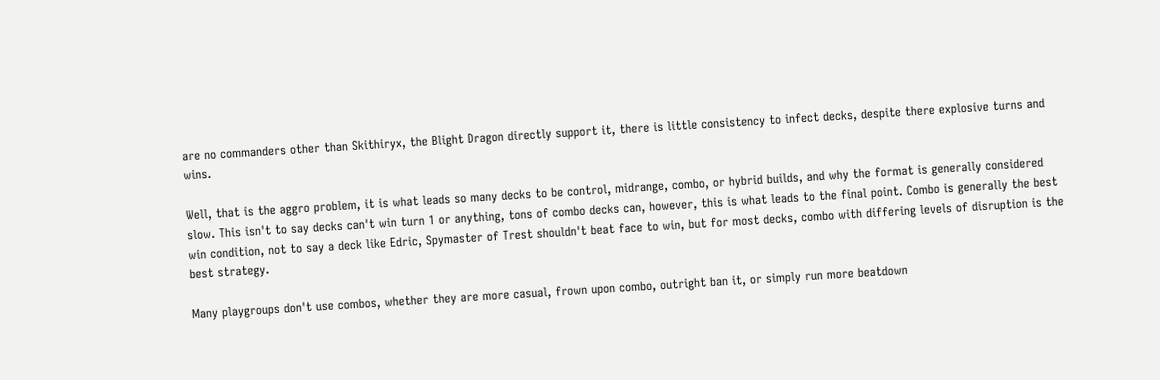are no commanders other than Skithiryx, the Blight Dragon directly support it, there is little consistency to infect decks, despite there explosive turns and wins.

Well, that is the aggro problem, it is what leads so many decks to be control, midrange, combo, or hybrid builds, and why the format is generally considered slow. This isn't to say decks can't win turn 1 or anything, tons of combo decks can, however, this is what leads to the final point. Combo is generally the best win condition, not to say a deck like Edric, Spymaster of Trest shouldn't beat face to win, but for most decks, combo with differing levels of disruption is the best strategy.

Many playgroups don't use combos, whether they are more casual, frown upon combo, outright ban it, or simply run more beatdown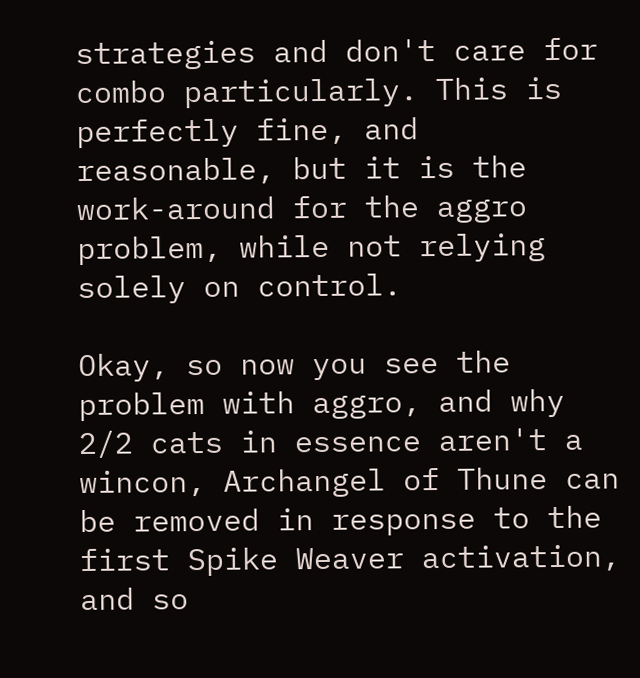strategies and don't care for combo particularly. This is perfectly fine, and reasonable, but it is the work-around for the aggro problem, while not relying solely on control.

Okay, so now you see the problem with aggro, and why 2/2 cats in essence aren't a wincon, Archangel of Thune can be removed in response to the first Spike Weaver activation, and so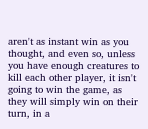aren't as instant win as you thought, and even so, unless you have enough creatures to kill each other player, it isn't going to win the game, as they will simply win on their turn, in a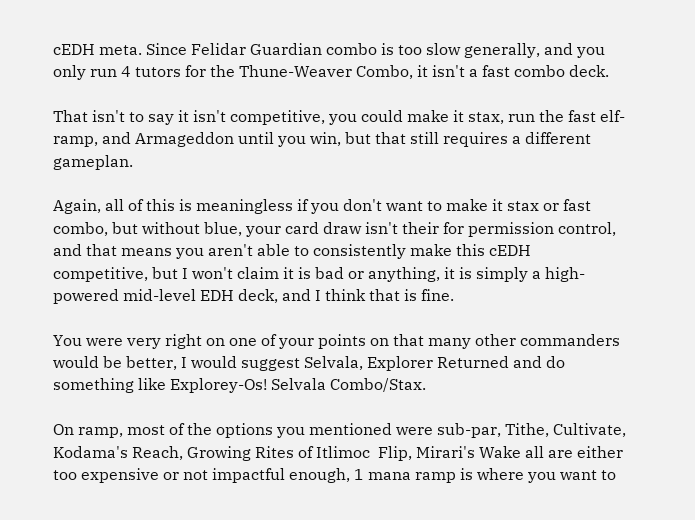cEDH meta. Since Felidar Guardian combo is too slow generally, and you only run 4 tutors for the Thune-Weaver Combo, it isn't a fast combo deck.

That isn't to say it isn't competitive, you could make it stax, run the fast elf-ramp, and Armageddon until you win, but that still requires a different gameplan.

Again, all of this is meaningless if you don't want to make it stax or fast combo, but without blue, your card draw isn't their for permission control, and that means you aren't able to consistently make this cEDH competitive, but I won't claim it is bad or anything, it is simply a high-powered mid-level EDH deck, and I think that is fine.

You were very right on one of your points on that many other commanders would be better, I would suggest Selvala, Explorer Returned and do something like Explorey-Os! Selvala Combo/Stax.

On ramp, most of the options you mentioned were sub-par, Tithe, Cultivate, Kodama's Reach, Growing Rites of Itlimoc  Flip, Mirari's Wake all are either too expensive or not impactful enough, 1 mana ramp is where you want to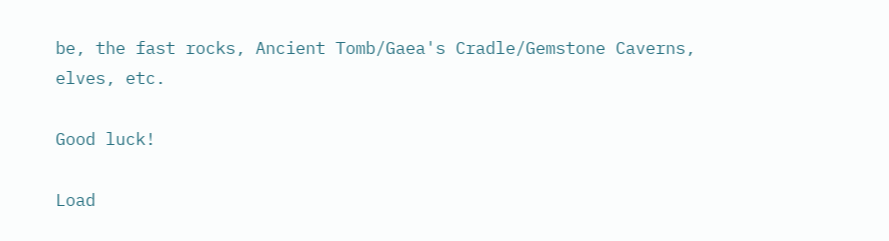be, the fast rocks, Ancient Tomb/Gaea's Cradle/Gemstone Caverns, elves, etc.

Good luck!

Load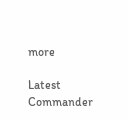more

Latest Commander